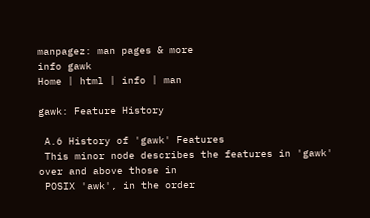manpagez: man pages & more
info gawk
Home | html | info | man

gawk: Feature History

 A.6 History of 'gawk' Features
 This minor node describes the features in 'gawk' over and above those in
 POSIX 'awk', in the order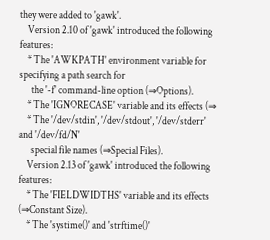they were added to 'gawk'.
    Version 2.10 of 'gawk' introduced the following features:
    * The 'AWKPATH' environment variable for specifying a path search for
      the '-f' command-line option (⇒Options).
    * The 'IGNORECASE' variable and its effects (⇒
    * The '/dev/stdin', '/dev/stdout', '/dev/stderr' and '/dev/fd/N'
      special file names (⇒Special Files).
    Version 2.13 of 'gawk' introduced the following features:
    * The 'FIELDWIDTHS' variable and its effects (⇒Constant Size).
    * The 'systime()' and 'strftime()'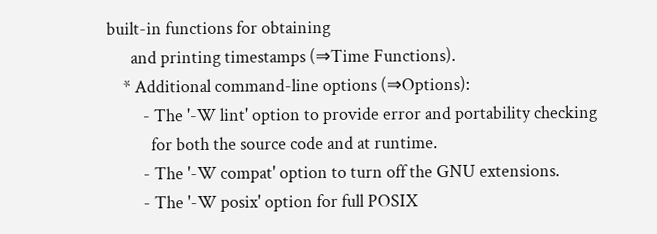built-in functions for obtaining
      and printing timestamps (⇒Time Functions).
    * Additional command-line options (⇒Options):
         - The '-W lint' option to provide error and portability checking
           for both the source code and at runtime.
         - The '-W compat' option to turn off the GNU extensions.
         - The '-W posix' option for full POSIX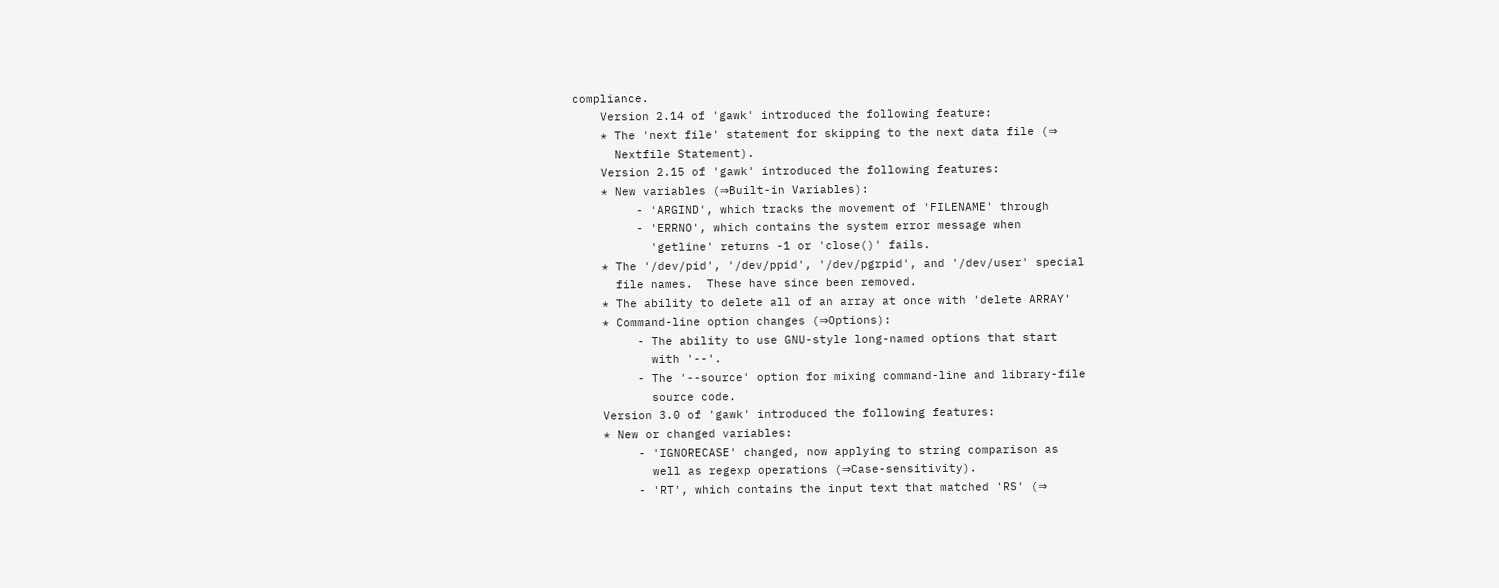compliance.
    Version 2.14 of 'gawk' introduced the following feature:
    * The 'next file' statement for skipping to the next data file (⇒
      Nextfile Statement).
    Version 2.15 of 'gawk' introduced the following features:
    * New variables (⇒Built-in Variables):
         - 'ARGIND', which tracks the movement of 'FILENAME' through
         - 'ERRNO', which contains the system error message when
           'getline' returns -1 or 'close()' fails.
    * The '/dev/pid', '/dev/ppid', '/dev/pgrpid', and '/dev/user' special
      file names.  These have since been removed.
    * The ability to delete all of an array at once with 'delete ARRAY'
    * Command-line option changes (⇒Options):
         - The ability to use GNU-style long-named options that start
           with '--'.
         - The '--source' option for mixing command-line and library-file
           source code.
    Version 3.0 of 'gawk' introduced the following features:
    * New or changed variables:
         - 'IGNORECASE' changed, now applying to string comparison as
           well as regexp operations (⇒Case-sensitivity).
         - 'RT', which contains the input text that matched 'RS' (⇒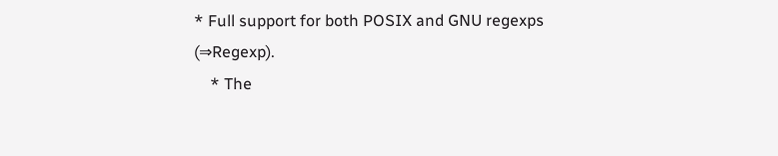* Full support for both POSIX and GNU regexps (⇒Regexp).
    * The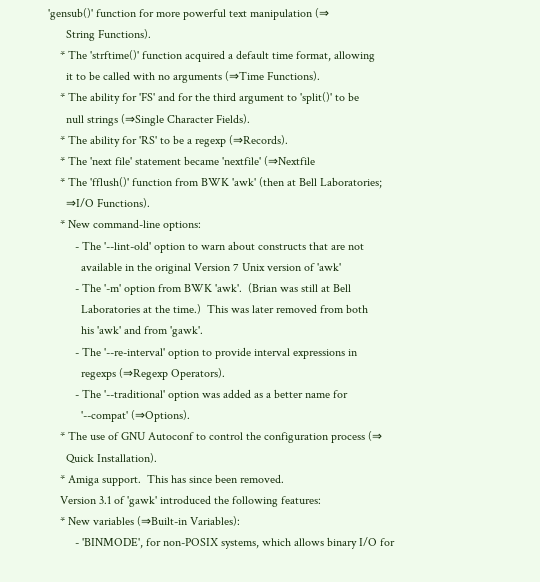'gensub()' function for more powerful text manipulation (⇒
      String Functions).
    * The 'strftime()' function acquired a default time format, allowing
      it to be called with no arguments (⇒Time Functions).
    * The ability for 'FS' and for the third argument to 'split()' to be
      null strings (⇒Single Character Fields).
    * The ability for 'RS' to be a regexp (⇒Records).
    * The 'next file' statement became 'nextfile' (⇒Nextfile
    * The 'fflush()' function from BWK 'awk' (then at Bell Laboratories;
      ⇒I/O Functions).
    * New command-line options:
         - The '--lint-old' option to warn about constructs that are not
           available in the original Version 7 Unix version of 'awk'
         - The '-m' option from BWK 'awk'.  (Brian was still at Bell
           Laboratories at the time.)  This was later removed from both
           his 'awk' and from 'gawk'.
         - The '--re-interval' option to provide interval expressions in
           regexps (⇒Regexp Operators).
         - The '--traditional' option was added as a better name for
           '--compat' (⇒Options).
    * The use of GNU Autoconf to control the configuration process (⇒
      Quick Installation).
    * Amiga support.  This has since been removed.
    Version 3.1 of 'gawk' introduced the following features:
    * New variables (⇒Built-in Variables):
         - 'BINMODE', for non-POSIX systems, which allows binary I/O for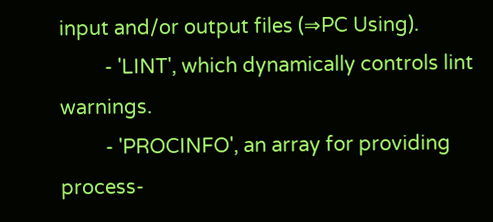input and/or output files (⇒PC Using).
         - 'LINT', which dynamically controls lint warnings.
         - 'PROCINFO', an array for providing process-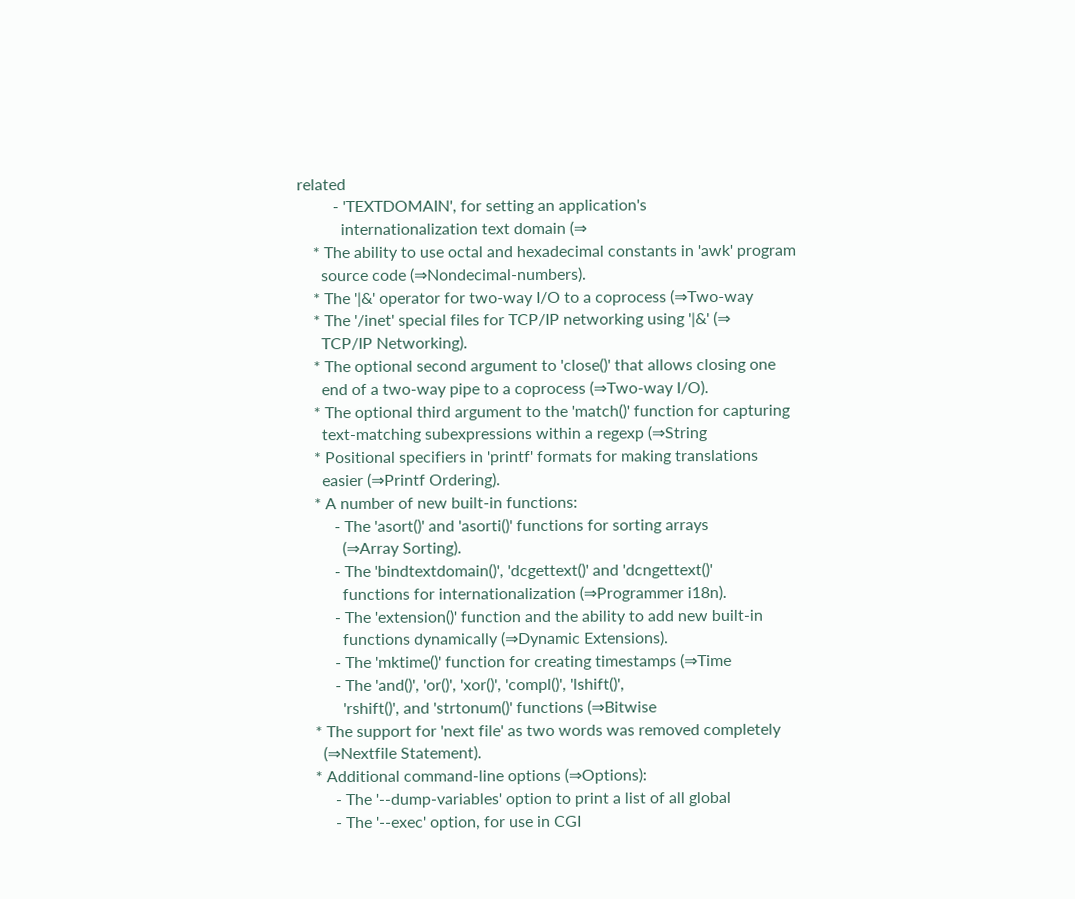related
         - 'TEXTDOMAIN', for setting an application's
           internationalization text domain (⇒
    * The ability to use octal and hexadecimal constants in 'awk' program
      source code (⇒Nondecimal-numbers).
    * The '|&' operator for two-way I/O to a coprocess (⇒Two-way
    * The '/inet' special files for TCP/IP networking using '|&' (⇒
      TCP/IP Networking).
    * The optional second argument to 'close()' that allows closing one
      end of a two-way pipe to a coprocess (⇒Two-way I/O).
    * The optional third argument to the 'match()' function for capturing
      text-matching subexpressions within a regexp (⇒String
    * Positional specifiers in 'printf' formats for making translations
      easier (⇒Printf Ordering).
    * A number of new built-in functions:
         - The 'asort()' and 'asorti()' functions for sorting arrays
           (⇒Array Sorting).
         - The 'bindtextdomain()', 'dcgettext()' and 'dcngettext()'
           functions for internationalization (⇒Programmer i18n).
         - The 'extension()' function and the ability to add new built-in
           functions dynamically (⇒Dynamic Extensions).
         - The 'mktime()' function for creating timestamps (⇒Time
         - The 'and()', 'or()', 'xor()', 'compl()', 'lshift()',
           'rshift()', and 'strtonum()' functions (⇒Bitwise
    * The support for 'next file' as two words was removed completely
      (⇒Nextfile Statement).
    * Additional command-line options (⇒Options):
         - The '--dump-variables' option to print a list of all global
         - The '--exec' option, for use in CGI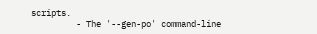scripts.
         - The '--gen-po' command-line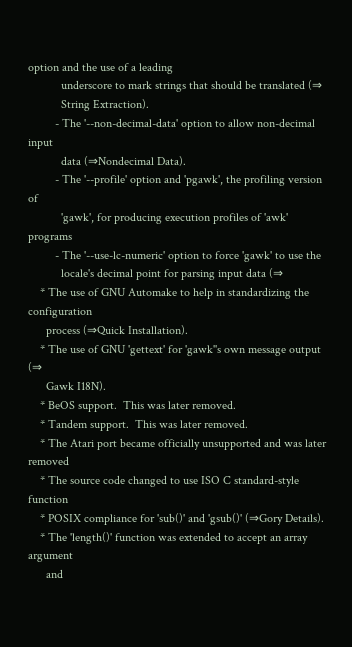option and the use of a leading
           underscore to mark strings that should be translated (⇒
           String Extraction).
         - The '--non-decimal-data' option to allow non-decimal input
           data (⇒Nondecimal Data).
         - The '--profile' option and 'pgawk', the profiling version of
           'gawk', for producing execution profiles of 'awk' programs
         - The '--use-lc-numeric' option to force 'gawk' to use the
           locale's decimal point for parsing input data (⇒
    * The use of GNU Automake to help in standardizing the configuration
      process (⇒Quick Installation).
    * The use of GNU 'gettext' for 'gawk''s own message output (⇒
      Gawk I18N).
    * BeOS support.  This was later removed.
    * Tandem support.  This was later removed.
    * The Atari port became officially unsupported and was later removed
    * The source code changed to use ISO C standard-style function
    * POSIX compliance for 'sub()' and 'gsub()' (⇒Gory Details).
    * The 'length()' function was extended to accept an array argument
      and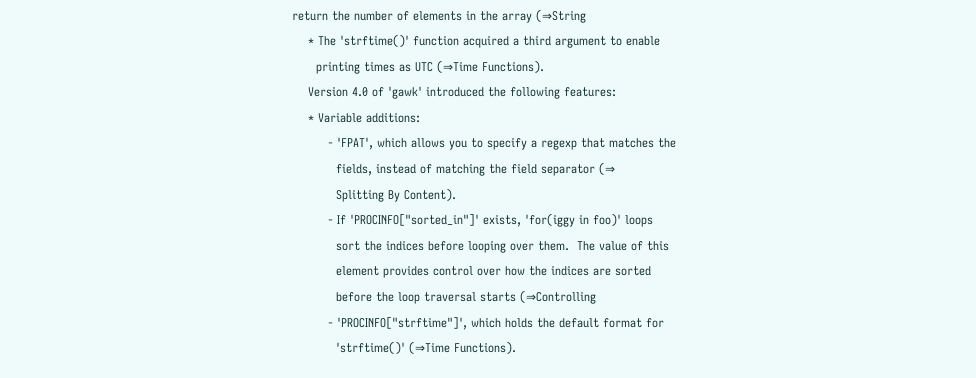return the number of elements in the array (⇒String
    * The 'strftime()' function acquired a third argument to enable
      printing times as UTC (⇒Time Functions).
    Version 4.0 of 'gawk' introduced the following features:
    * Variable additions:
         - 'FPAT', which allows you to specify a regexp that matches the
           fields, instead of matching the field separator (⇒
           Splitting By Content).
         - If 'PROCINFO["sorted_in"]' exists, 'for(iggy in foo)' loops
           sort the indices before looping over them.  The value of this
           element provides control over how the indices are sorted
           before the loop traversal starts (⇒Controlling
         - 'PROCINFO["strftime"]', which holds the default format for
           'strftime()' (⇒Time Functions).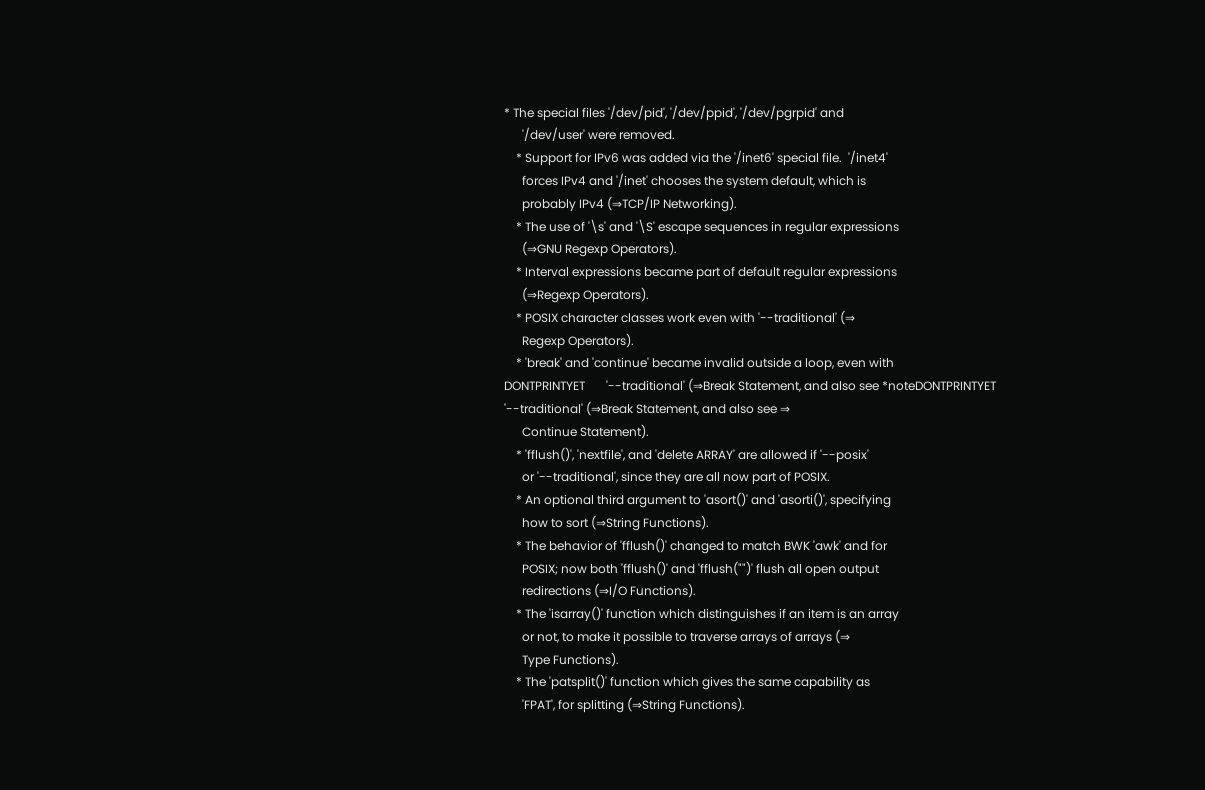* The special files '/dev/pid', '/dev/ppid', '/dev/pgrpid' and
      '/dev/user' were removed.
    * Support for IPv6 was added via the '/inet6' special file.  '/inet4'
      forces IPv4 and '/inet' chooses the system default, which is
      probably IPv4 (⇒TCP/IP Networking).
    * The use of '\s' and '\S' escape sequences in regular expressions
      (⇒GNU Regexp Operators).
    * Interval expressions became part of default regular expressions
      (⇒Regexp Operators).
    * POSIX character classes work even with '--traditional' (⇒
      Regexp Operators).
    * 'break' and 'continue' became invalid outside a loop, even with
DONTPRINTYET       '--traditional' (⇒Break Statement, and also see *noteDONTPRINTYET       '--traditional' (⇒Break Statement, and also see ⇒
      Continue Statement).
    * 'fflush()', 'nextfile', and 'delete ARRAY' are allowed if '--posix'
      or '--traditional', since they are all now part of POSIX.
    * An optional third argument to 'asort()' and 'asorti()', specifying
      how to sort (⇒String Functions).
    * The behavior of 'fflush()' changed to match BWK 'awk' and for
      POSIX; now both 'fflush()' and 'fflush("")' flush all open output
      redirections (⇒I/O Functions).
    * The 'isarray()' function which distinguishes if an item is an array
      or not, to make it possible to traverse arrays of arrays (⇒
      Type Functions).
    * The 'patsplit()' function which gives the same capability as
      'FPAT', for splitting (⇒String Functions).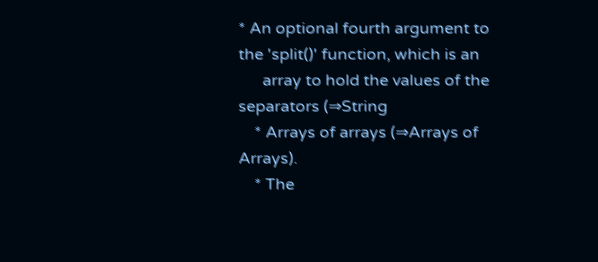* An optional fourth argument to the 'split()' function, which is an
      array to hold the values of the separators (⇒String
    * Arrays of arrays (⇒Arrays of Arrays).
    * The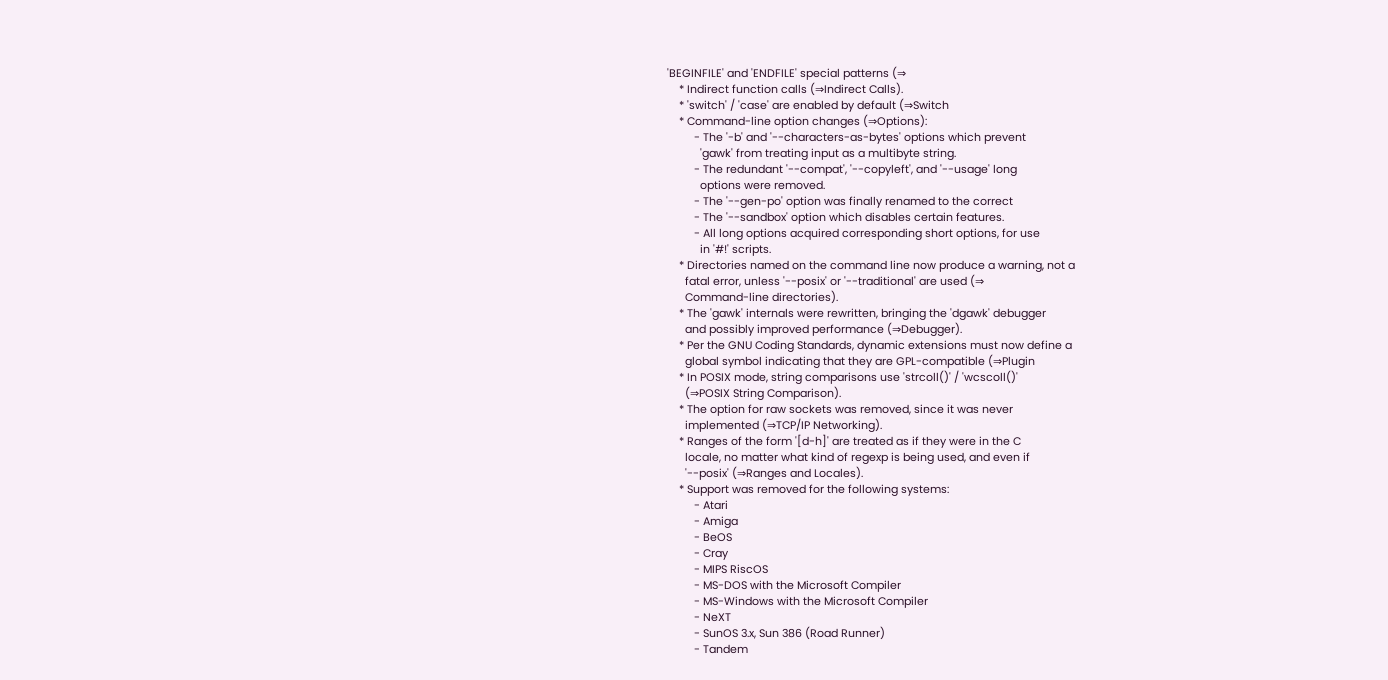'BEGINFILE' and 'ENDFILE' special patterns (⇒
    * Indirect function calls (⇒Indirect Calls).
    * 'switch' / 'case' are enabled by default (⇒Switch
    * Command-line option changes (⇒Options):
         - The '-b' and '--characters-as-bytes' options which prevent
           'gawk' from treating input as a multibyte string.
         - The redundant '--compat', '--copyleft', and '--usage' long
           options were removed.
         - The '--gen-po' option was finally renamed to the correct
         - The '--sandbox' option which disables certain features.
         - All long options acquired corresponding short options, for use
           in '#!' scripts.
    * Directories named on the command line now produce a warning, not a
      fatal error, unless '--posix' or '--traditional' are used (⇒
      Command-line directories).
    * The 'gawk' internals were rewritten, bringing the 'dgawk' debugger
      and possibly improved performance (⇒Debugger).
    * Per the GNU Coding Standards, dynamic extensions must now define a
      global symbol indicating that they are GPL-compatible (⇒Plugin
    * In POSIX mode, string comparisons use 'strcoll()' / 'wcscoll()'
      (⇒POSIX String Comparison).
    * The option for raw sockets was removed, since it was never
      implemented (⇒TCP/IP Networking).
    * Ranges of the form '[d-h]' are treated as if they were in the C
      locale, no matter what kind of regexp is being used, and even if
      '--posix' (⇒Ranges and Locales).
    * Support was removed for the following systems:
         - Atari
         - Amiga
         - BeOS
         - Cray
         - MIPS RiscOS
         - MS-DOS with the Microsoft Compiler
         - MS-Windows with the Microsoft Compiler
         - NeXT
         - SunOS 3.x, Sun 386 (Road Runner)
         - Tandem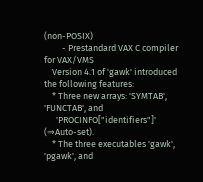(non-POSIX)
         - Prestandard VAX C compiler for VAX/VMS
    Version 4.1 of 'gawk' introduced the following features:
    * Three new arrays: 'SYMTAB', 'FUNCTAB', and
      'PROCINFO["identifiers"]' (⇒Auto-set).
    * The three executables 'gawk', 'pgawk', and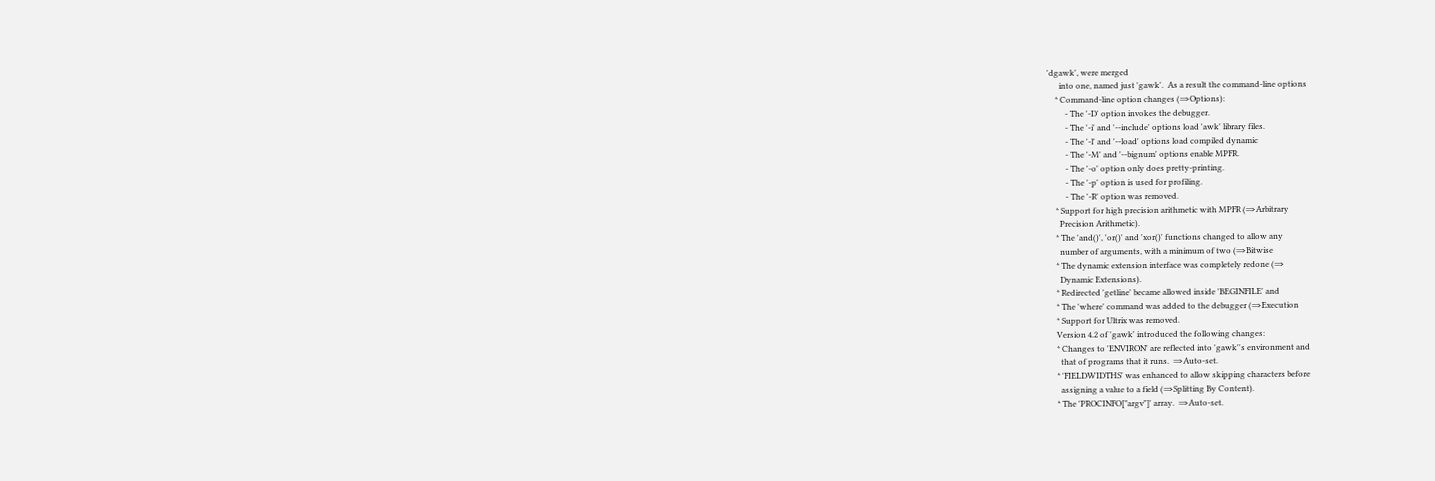'dgawk', were merged
      into one, named just 'gawk'.  As a result the command-line options
    * Command-line option changes (⇒Options):
         - The '-D' option invokes the debugger.
         - The '-i' and '--include' options load 'awk' library files.
         - The '-l' and '--load' options load compiled dynamic
         - The '-M' and '--bignum' options enable MPFR.
         - The '-o' option only does pretty-printing.
         - The '-p' option is used for profiling.
         - The '-R' option was removed.
    * Support for high precision arithmetic with MPFR (⇒Arbitrary
      Precision Arithmetic).
    * The 'and()', 'or()' and 'xor()' functions changed to allow any
      number of arguments, with a minimum of two (⇒Bitwise
    * The dynamic extension interface was completely redone (⇒
      Dynamic Extensions).
    * Redirected 'getline' became allowed inside 'BEGINFILE' and
    * The 'where' command was added to the debugger (⇒Execution
    * Support for Ultrix was removed.
    Version 4.2 of 'gawk' introduced the following changes:
    * Changes to 'ENVIRON' are reflected into 'gawk''s environment and
      that of programs that it runs.  ⇒Auto-set.
    * 'FIELDWIDTHS' was enhanced to allow skipping characters before
      assigning a value to a field (⇒Splitting By Content).
    * The 'PROCINFO["argv"]' array.  ⇒Auto-set.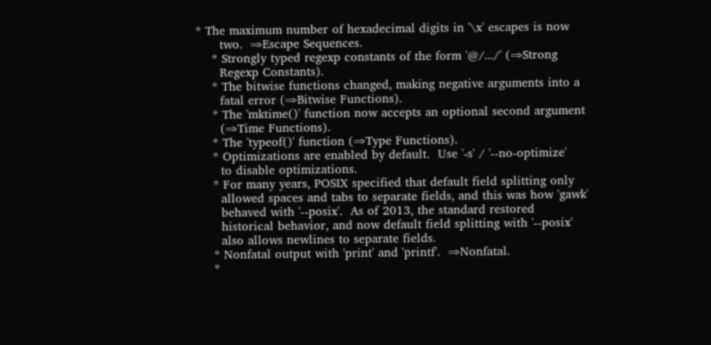* The maximum number of hexadecimal digits in '\x' escapes is now
      two.  ⇒Escape Sequences.
    * Strongly typed regexp constants of the form '@/.../' (⇒Strong
      Regexp Constants).
    * The bitwise functions changed, making negative arguments into a
      fatal error (⇒Bitwise Functions).
    * The 'mktime()' function now accepts an optional second argument
      (⇒Time Functions).
    * The 'typeof()' function (⇒Type Functions).
    * Optimizations are enabled by default.  Use '-s' / '--no-optimize'
      to disable optimizations.
    * For many years, POSIX specified that default field splitting only
      allowed spaces and tabs to separate fields, and this was how 'gawk'
      behaved with '--posix'.  As of 2013, the standard restored
      historical behavior, and now default field splitting with '--posix'
      also allows newlines to separate fields.
    * Nonfatal output with 'print' and 'printf'.  ⇒Nonfatal.
    *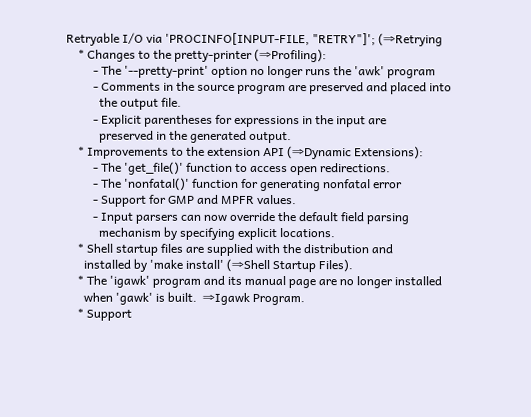Retryable I/O via 'PROCINFO[INPUT-FILE, "RETRY"]'; (⇒Retrying
    * Changes to the pretty-printer (⇒Profiling):
         - The '--pretty-print' option no longer runs the 'awk' program
         - Comments in the source program are preserved and placed into
           the output file.
         - Explicit parentheses for expressions in the input are
           preserved in the generated output.
    * Improvements to the extension API (⇒Dynamic Extensions):
         - The 'get_file()' function to access open redirections.
         - The 'nonfatal()' function for generating nonfatal error
         - Support for GMP and MPFR values.
         - Input parsers can now override the default field parsing
           mechanism by specifying explicit locations.
    * Shell startup files are supplied with the distribution and
      installed by 'make install' (⇒Shell Startup Files).
    * The 'igawk' program and its manual page are no longer installed
      when 'gawk' is built.  ⇒Igawk Program.
    * Support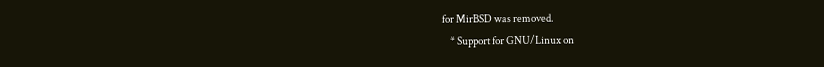for MirBSD was removed.
    * Support for GNU/Linux on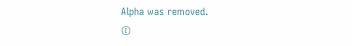Alpha was removed.
©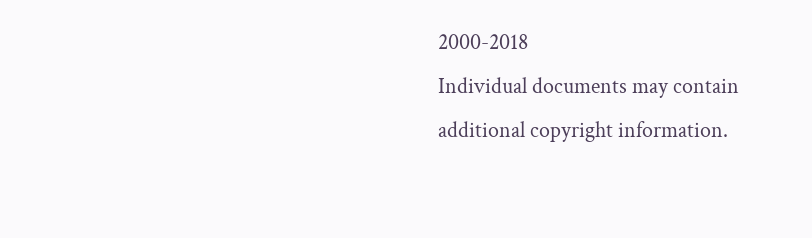2000-2018
Individual documents may contain additional copyright information.